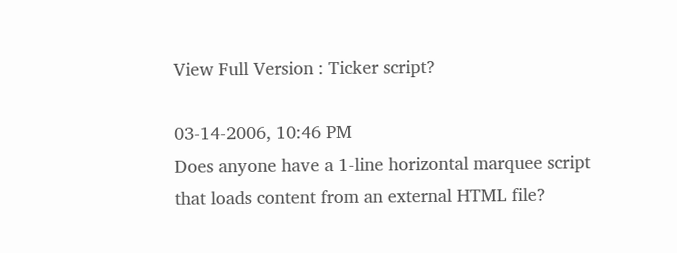View Full Version : Ticker script?

03-14-2006, 10:46 PM
Does anyone have a 1-line horizontal marquee script that loads content from an external HTML file?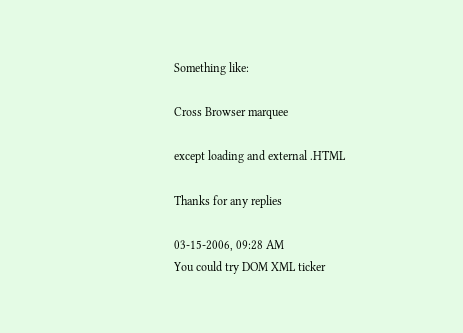Something like:

Cross Browser marquee

except loading and external .HTML

Thanks for any replies

03-15-2006, 09:28 AM
You could try DOM XML ticker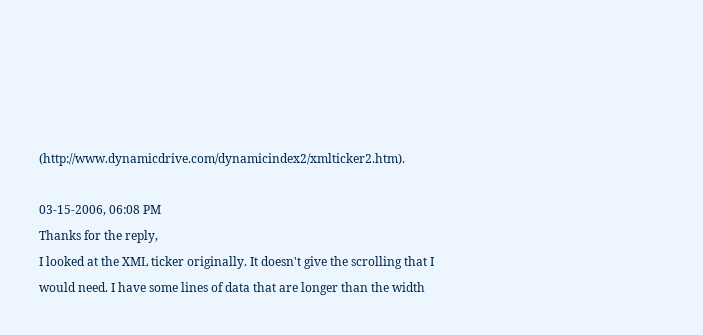(http://www.dynamicdrive.com/dynamicindex2/xmlticker2.htm).

03-15-2006, 06:08 PM
Thanks for the reply,
I looked at the XML ticker originally. It doesn't give the scrolling that I would need. I have some lines of data that are longer than the width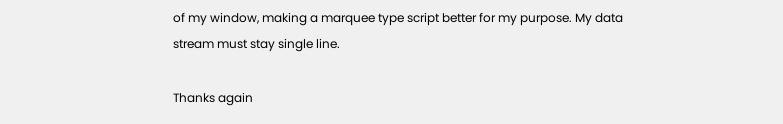of my window, making a marquee type script better for my purpose. My data stream must stay single line.

Thanks again